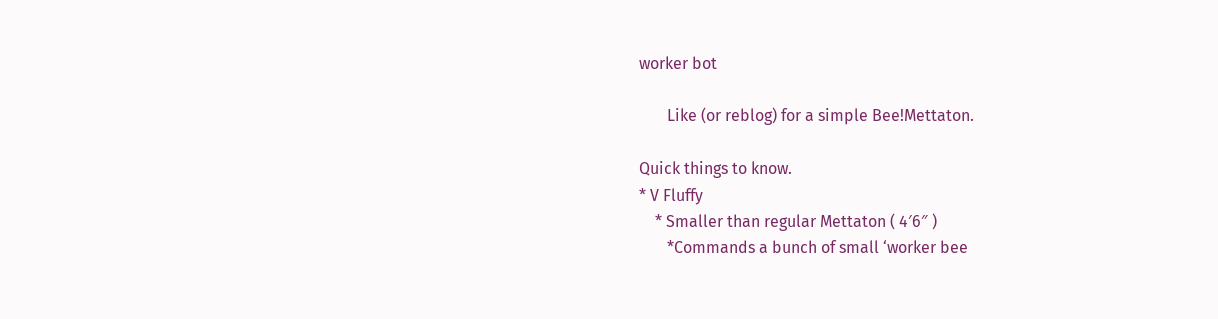worker bot

       Like (or reblog) for a simple Bee!Mettaton.

Quick things to know.
* V Fluffy
    * Smaller than regular Mettaton ( 4′6″ )
       *Commands a bunch of small ‘worker bee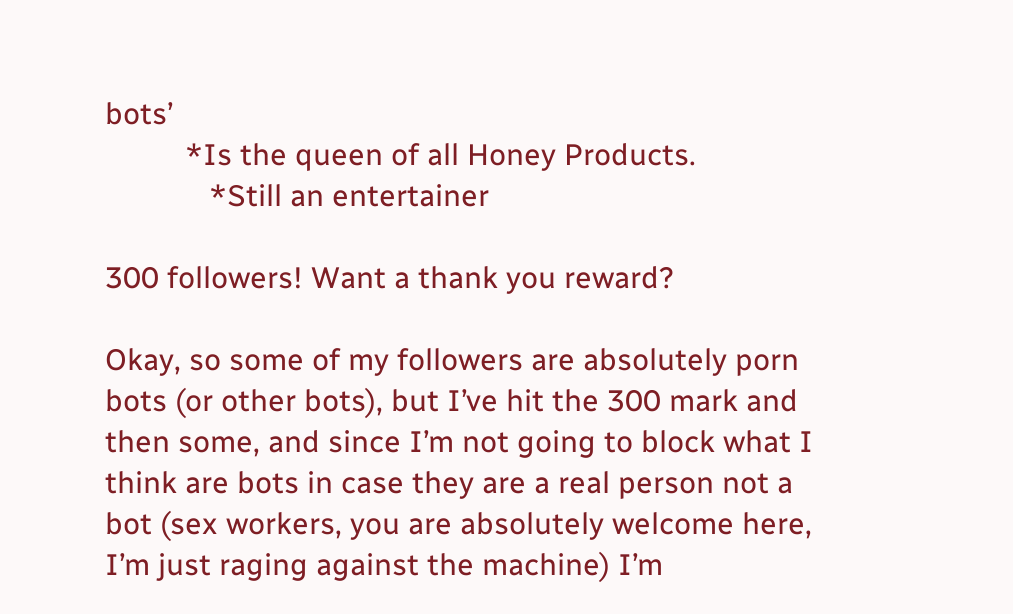bots’
          *Is the queen of all Honey Products.
             *Still an entertainer

300 followers! Want a thank you reward?

Okay, so some of my followers are absolutely porn bots (or other bots), but I’ve hit the 300 mark and then some, and since I’m not going to block what I think are bots in case they are a real person not a bot (sex workers, you are absolutely welcome here, I’m just raging against the machine) I’m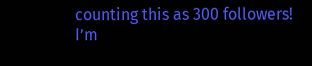counting this as 300 followers! I’m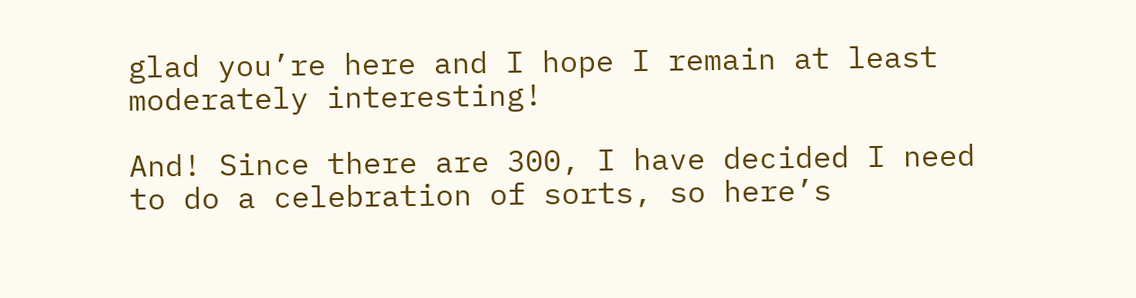glad you’re here and I hope I remain at least moderately interesting!

And! Since there are 300, I have decided I need to do a celebration of sorts, so here’s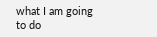what I am going to do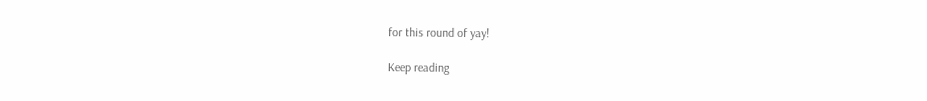for this round of yay!

Keep reading